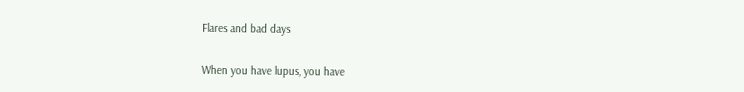Flares and bad days


When you have lupus, you have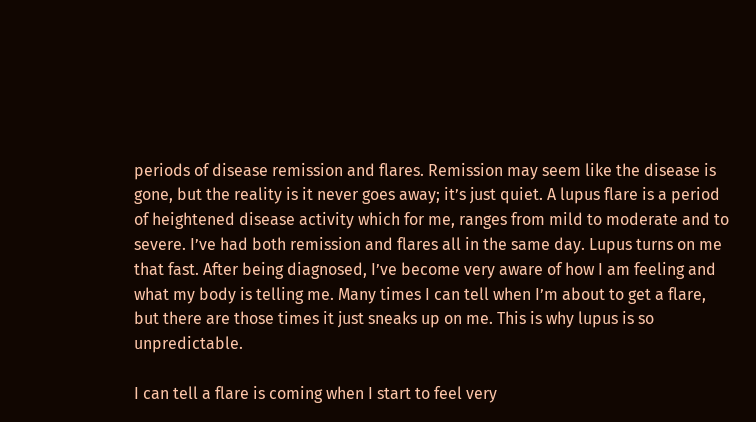periods of disease remission and flares. Remission may seem like the disease is gone, but the reality is it never goes away; it’s just quiet. A lupus flare is a period of heightened disease activity which for me, ranges from mild to moderate and to severe. I’ve had both remission and flares all in the same day. Lupus turns on me that fast. After being diagnosed, I’ve become very aware of how I am feeling and what my body is telling me. Many times I can tell when I’m about to get a flare, but there are those times it just sneaks up on me. This is why lupus is so unpredictable.

I can tell a flare is coming when I start to feel very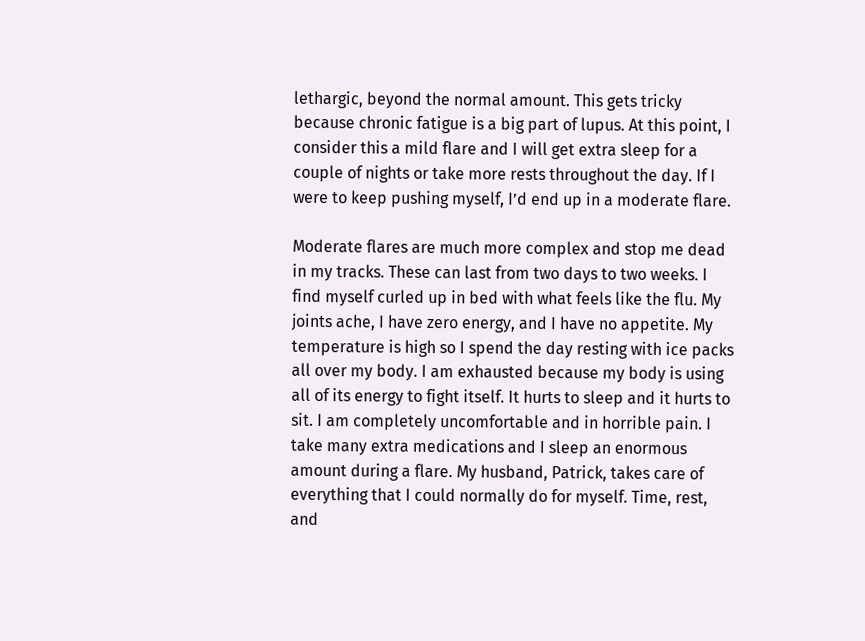lethargic, beyond the normal amount. This gets tricky because chronic fatigue is a big part of lupus. At this point, I consider this a mild flare and I will get extra sleep for a couple of nights or take more rests throughout the day. If I were to keep pushing myself, I’d end up in a moderate flare.

Moderate flares are much more complex and stop me dead in my tracks. These can last from two days to two weeks. I find myself curled up in bed with what feels like the flu. My joints ache, I have zero energy, and I have no appetite. My temperature is high so I spend the day resting with ice packs all over my body. I am exhausted because my body is using all of its energy to fight itself. It hurts to sleep and it hurts to sit. I am completely uncomfortable and in horrible pain. I take many extra medications and I sleep an enormous amount during a flare. My husband, Patrick, takes care of everything that I could normally do for myself. Time, rest, and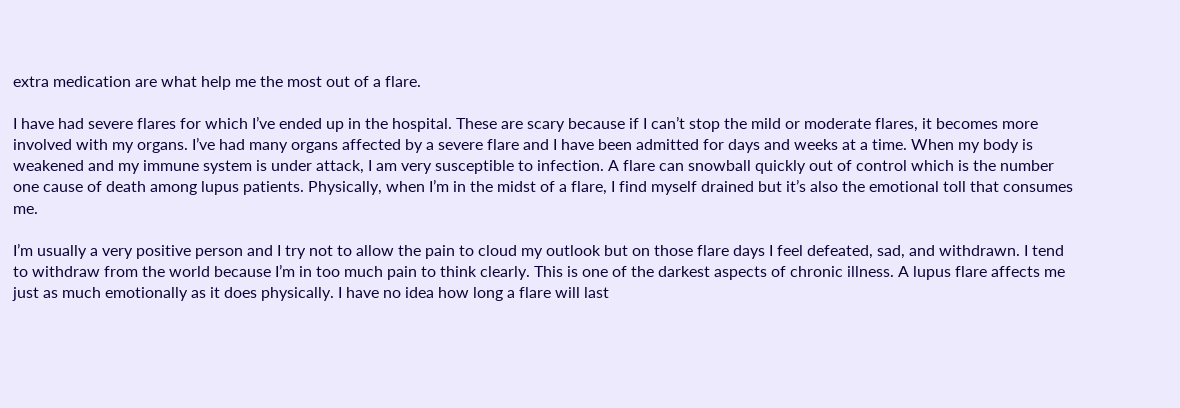extra medication are what help me the most out of a flare.

I have had severe flares for which I’ve ended up in the hospital. These are scary because if I can’t stop the mild or moderate flares, it becomes more involved with my organs. I’ve had many organs affected by a severe flare and I have been admitted for days and weeks at a time. When my body is weakened and my immune system is under attack, I am very susceptible to infection. A flare can snowball quickly out of control which is the number one cause of death among lupus patients. Physically, when I’m in the midst of a flare, I find myself drained but it’s also the emotional toll that consumes me.

I’m usually a very positive person and I try not to allow the pain to cloud my outlook but on those flare days I feel defeated, sad, and withdrawn. I tend to withdraw from the world because I’m in too much pain to think clearly. This is one of the darkest aspects of chronic illness. A lupus flare affects me just as much emotionally as it does physically. I have no idea how long a flare will last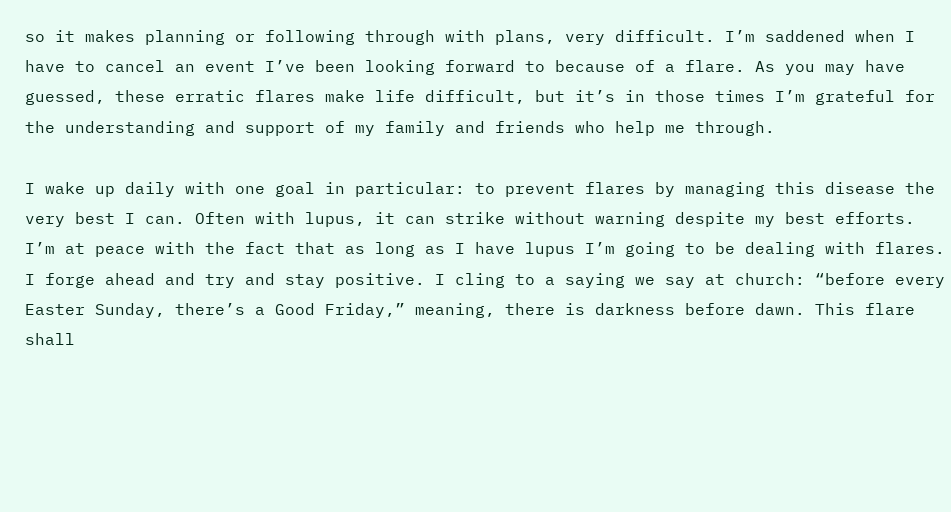so it makes planning or following through with plans, very difficult. I’m saddened when I have to cancel an event I’ve been looking forward to because of a flare. As you may have guessed, these erratic flares make life difficult, but it’s in those times I’m grateful for the understanding and support of my family and friends who help me through.

I wake up daily with one goal in particular: to prevent flares by managing this disease the very best I can. Often with lupus, it can strike without warning despite my best efforts. I’m at peace with the fact that as long as I have lupus I’m going to be dealing with flares. I forge ahead and try and stay positive. I cling to a saying we say at church: “before every Easter Sunday, there’s a Good Friday,” meaning, there is darkness before dawn. This flare shall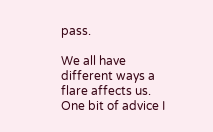pass.

We all have different ways a flare affects us. One bit of advice I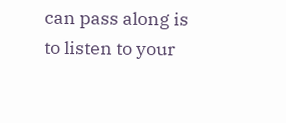can pass along is to listen to your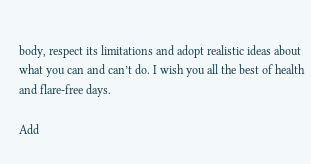body, respect its limitations and adopt realistic ideas about what you can and can’t do. I wish you all the best of health and flare-free days.

Add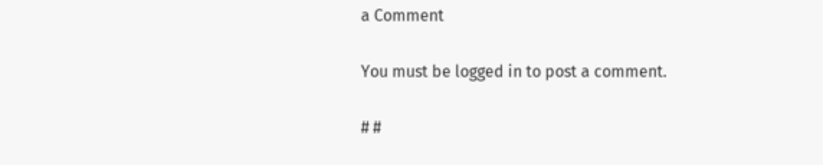a Comment

You must be logged in to post a comment.

# #